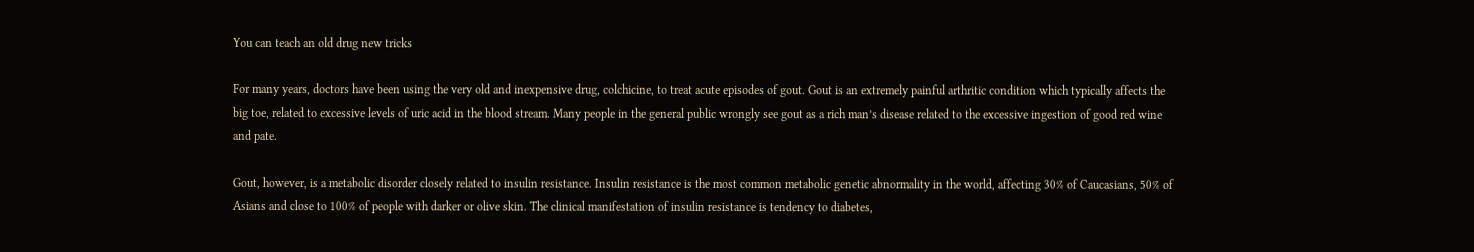You can teach an old drug new tricks

For many years, doctors have been using the very old and inexpensive drug, colchicine, to treat acute episodes of gout. Gout is an extremely painful arthritic condition which typically affects the big toe, related to excessive levels of uric acid in the blood stream. Many people in the general public wrongly see gout as a rich man’s disease related to the excessive ingestion of good red wine and pate.

Gout, however, is a metabolic disorder closely related to insulin resistance. Insulin resistance is the most common metabolic genetic abnormality in the world, affecting 30% of Caucasians, 50% of Asians and close to 100% of people with darker or olive skin. The clinical manifestation of insulin resistance is tendency to diabetes,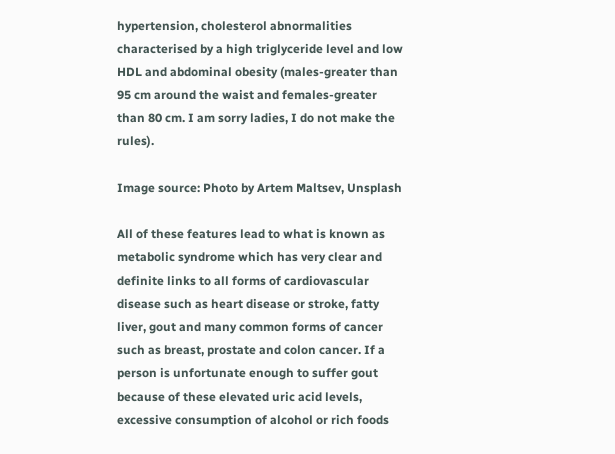hypertension, cholesterol abnormalities characterised by a high triglyceride level and low HDL and abdominal obesity (males-greater than 95 cm around the waist and females-greater than 80 cm. I am sorry ladies, I do not make the rules).

Image source: Photo by Artem Maltsev, Unsplash

All of these features lead to what is known as metabolic syndrome which has very clear and definite links to all forms of cardiovascular disease such as heart disease or stroke, fatty liver, gout and many common forms of cancer such as breast, prostate and colon cancer. If a person is unfortunate enough to suffer gout because of these elevated uric acid levels, excessive consumption of alcohol or rich foods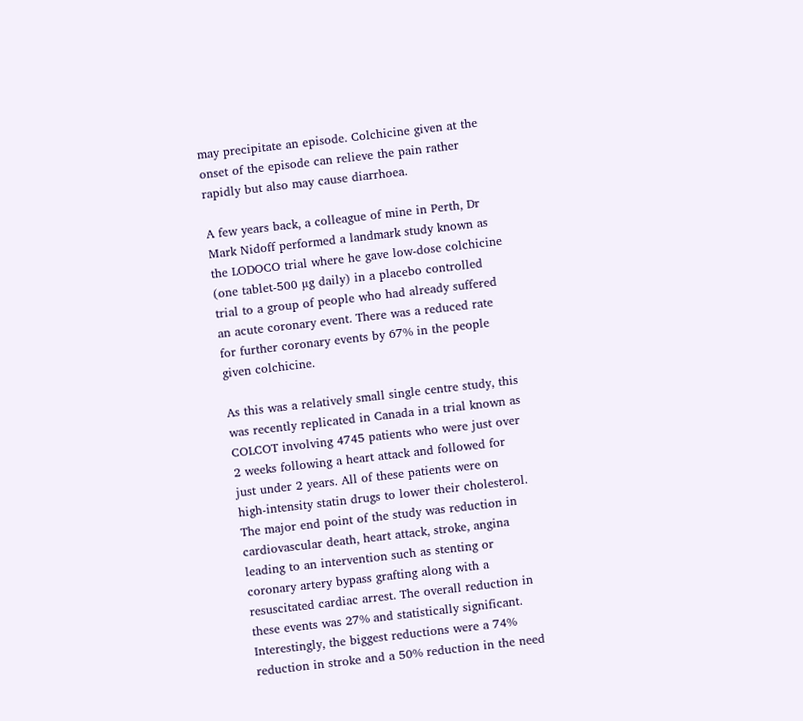may precipitate an episode. Colchicine given at the onset of the episode can relieve the pain rather rapidly but also may cause diarrhoea.

A few years back, a colleague of mine in Perth, Dr Mark Nidoff performed a landmark study known as the LODOCO trial where he gave low-dose colchicine (one tablet-500 µg daily) in a placebo controlled trial to a group of people who had already suffered an acute coronary event. There was a reduced rate for further coronary events by 67% in the people given colchicine.

As this was a relatively small single centre study, this was recently replicated in Canada in a trial known as COLCOT involving 4745 patients who were just over 2 weeks following a heart attack and followed for just under 2 years. All of these patients were on high-intensity statin drugs to lower their cholesterol. The major end point of the study was reduction in cardiovascular death, heart attack, stroke, angina leading to an intervention such as stenting or coronary artery bypass grafting along with a resuscitated cardiac arrest. The overall reduction in these events was 27% and statistically significant. Interestingly, the biggest reductions were a 74% reduction in stroke and a 50% reduction in the need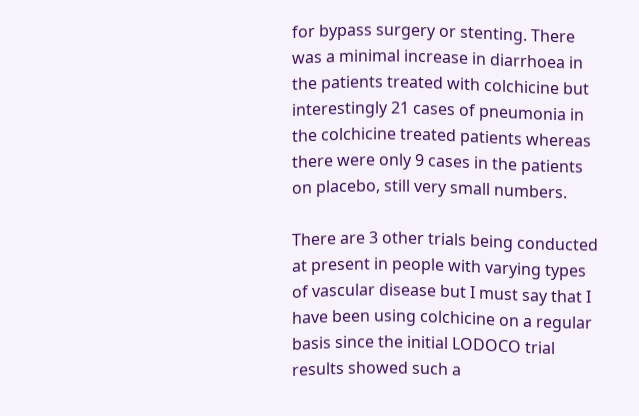for bypass surgery or stenting. There was a minimal increase in diarrhoea in the patients treated with colchicine but interestingly 21 cases of pneumonia in the colchicine treated patients whereas there were only 9 cases in the patients on placebo, still very small numbers.

There are 3 other trials being conducted at present in people with varying types of vascular disease but I must say that I have been using colchicine on a regular basis since the initial LODOCO trial results showed such a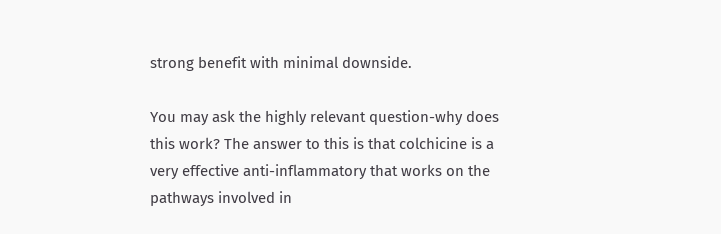strong benefit with minimal downside.

You may ask the highly relevant question-why does this work? The answer to this is that colchicine is a very effective anti-inflammatory that works on the pathways involved in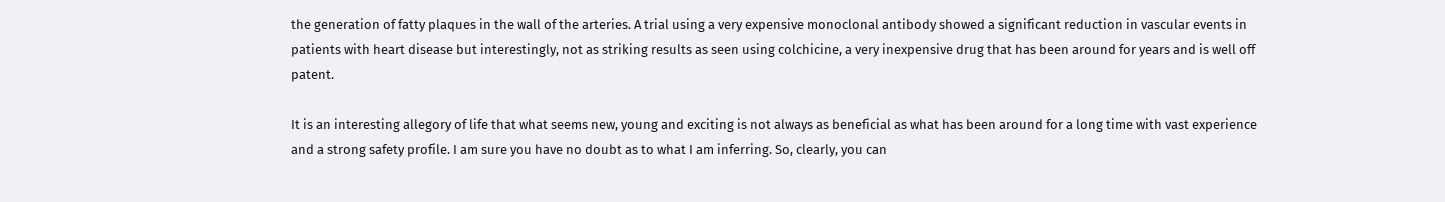the generation of fatty plaques in the wall of the arteries. A trial using a very expensive monoclonal antibody showed a significant reduction in vascular events in patients with heart disease but interestingly, not as striking results as seen using colchicine, a very inexpensive drug that has been around for years and is well off patent.

It is an interesting allegory of life that what seems new, young and exciting is not always as beneficial as what has been around for a long time with vast experience and a strong safety profile. I am sure you have no doubt as to what I am inferring. So, clearly, you can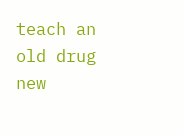teach an old drug new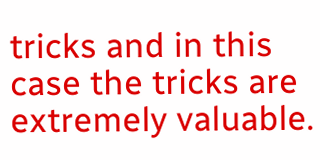tricks and in this case the tricks are extremely valuable.